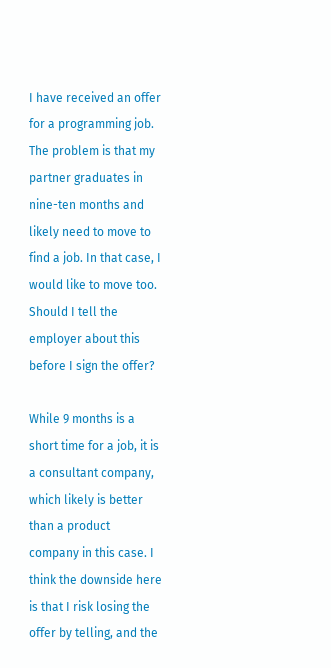I have received an offer for a programming job. The problem is that my partner graduates in nine-ten months and likely need to move to find a job. In that case, I would like to move too. Should I tell the employer about this before I sign the offer?

While 9 months is a short time for a job, it is a consultant company, which likely is better than a product company in this case. I think the downside here is that I risk losing the offer by telling, and the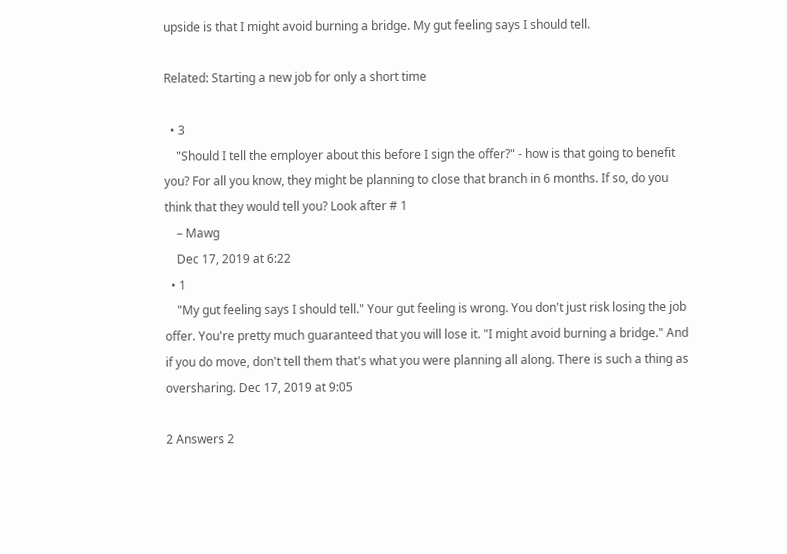upside is that I might avoid burning a bridge. My gut feeling says I should tell.

Related: Starting a new job for only a short time

  • 3
    "Should I tell the employer about this before I sign the offer?" - how is that going to benefit you? For all you know, they might be planning to close that branch in 6 months. If so, do you think that they would tell you? Look after # 1
    – Mawg
    Dec 17, 2019 at 6:22
  • 1
    "My gut feeling says I should tell." Your gut feeling is wrong. You don't just risk losing the job offer. You're pretty much guaranteed that you will lose it. "I might avoid burning a bridge." And if you do move, don't tell them that's what you were planning all along. There is such a thing as oversharing. Dec 17, 2019 at 9:05

2 Answers 2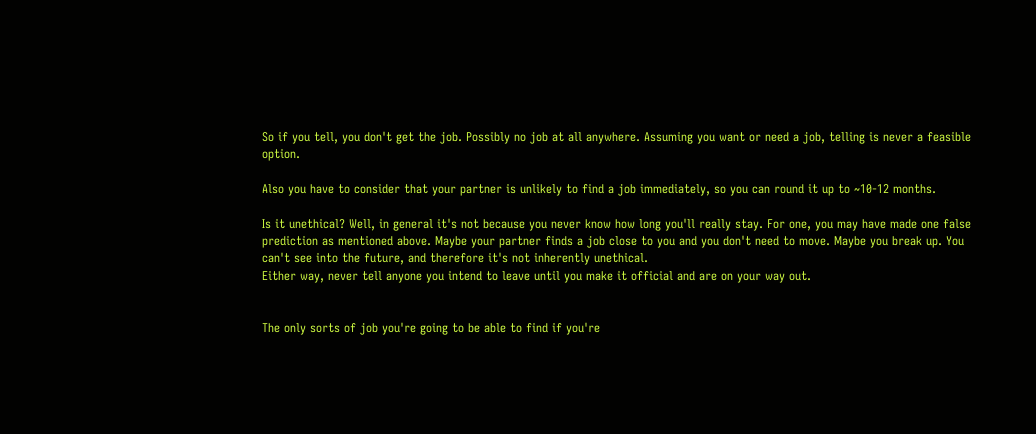So if you tell, you don't get the job. Possibly no job at all anywhere. Assuming you want or need a job, telling is never a feasible option.

Also you have to consider that your partner is unlikely to find a job immediately, so you can round it up to ~10-12 months.

Is it unethical? Well, in general it's not because you never know how long you'll really stay. For one, you may have made one false prediction as mentioned above. Maybe your partner finds a job close to you and you don't need to move. Maybe you break up. You can't see into the future, and therefore it's not inherently unethical.
Either way, never tell anyone you intend to leave until you make it official and are on your way out.


The only sorts of job you're going to be able to find if you're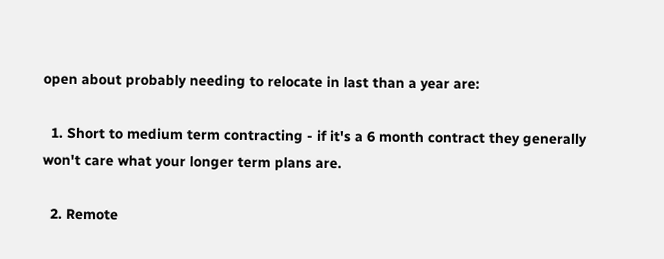open about probably needing to relocate in last than a year are:

  1. Short to medium term contracting - if it's a 6 month contract they generally won't care what your longer term plans are.

  2. Remote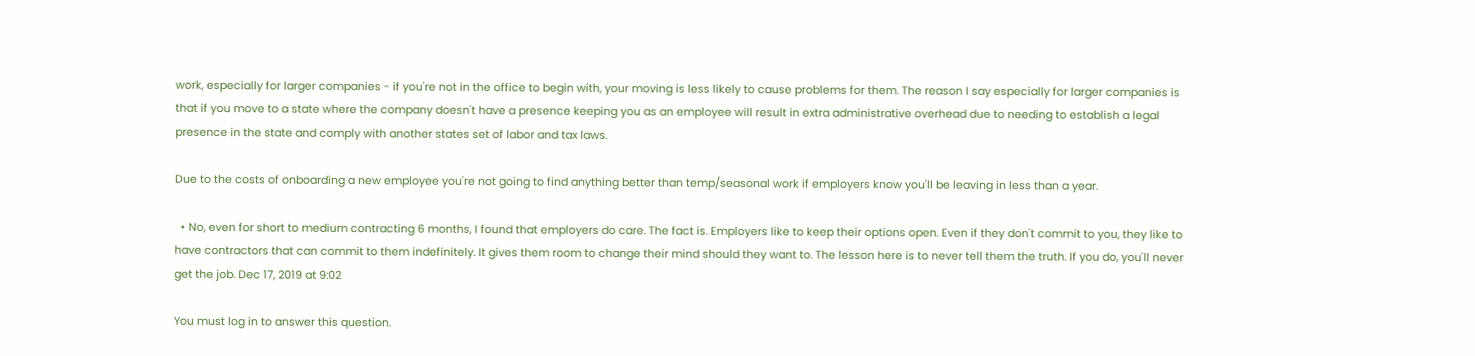work, especially for larger companies - if you're not in the office to begin with, your moving is less likely to cause problems for them. The reason I say especially for larger companies is that if you move to a state where the company doesn't have a presence keeping you as an employee will result in extra administrative overhead due to needing to establish a legal presence in the state and comply with another states set of labor and tax laws.

Due to the costs of onboarding a new employee you're not going to find anything better than temp/seasonal work if employers know you'll be leaving in less than a year.

  • No, even for short to medium contracting 6 months, I found that employers do care. The fact is. Employers like to keep their options open. Even if they don't commit to you, they like to have contractors that can commit to them indefinitely. It gives them room to change their mind should they want to. The lesson here is to never tell them the truth. If you do, you'll never get the job. Dec 17, 2019 at 9:02

You must log in to answer this question.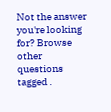Not the answer you're looking for? Browse other questions tagged .